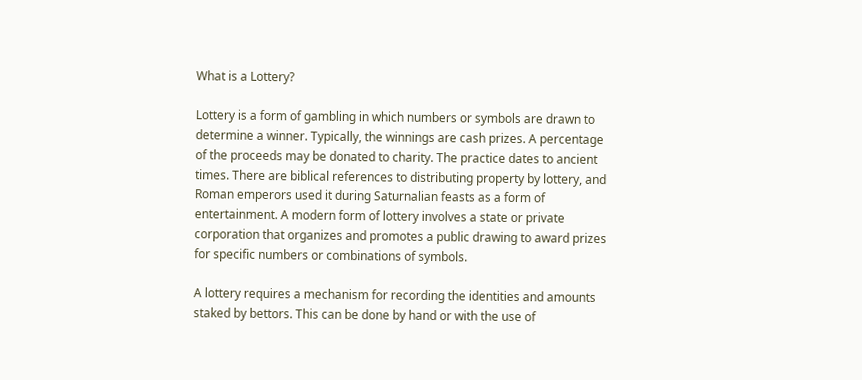What is a Lottery?

Lottery is a form of gambling in which numbers or symbols are drawn to determine a winner. Typically, the winnings are cash prizes. A percentage of the proceeds may be donated to charity. The practice dates to ancient times. There are biblical references to distributing property by lottery, and Roman emperors used it during Saturnalian feasts as a form of entertainment. A modern form of lottery involves a state or private corporation that organizes and promotes a public drawing to award prizes for specific numbers or combinations of symbols.

A lottery requires a mechanism for recording the identities and amounts staked by bettors. This can be done by hand or with the use of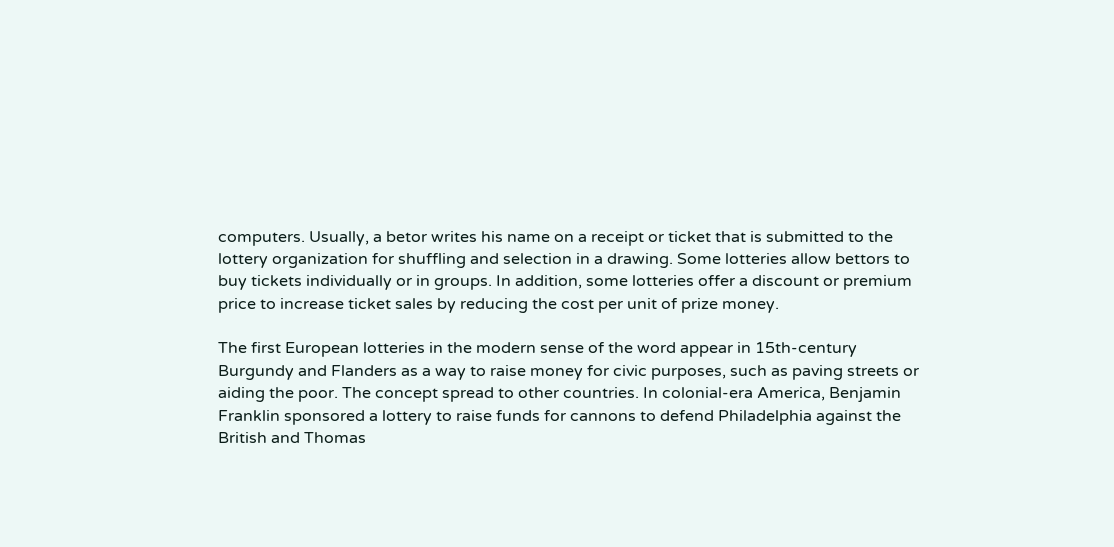computers. Usually, a betor writes his name on a receipt or ticket that is submitted to the lottery organization for shuffling and selection in a drawing. Some lotteries allow bettors to buy tickets individually or in groups. In addition, some lotteries offer a discount or premium price to increase ticket sales by reducing the cost per unit of prize money.

The first European lotteries in the modern sense of the word appear in 15th-century Burgundy and Flanders as a way to raise money for civic purposes, such as paving streets or aiding the poor. The concept spread to other countries. In colonial-era America, Benjamin Franklin sponsored a lottery to raise funds for cannons to defend Philadelphia against the British and Thomas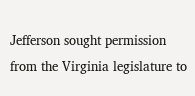Jefferson sought permission from the Virginia legislature to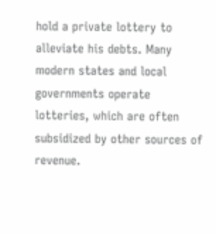hold a private lottery to alleviate his debts. Many modern states and local governments operate lotteries, which are often subsidized by other sources of revenue.